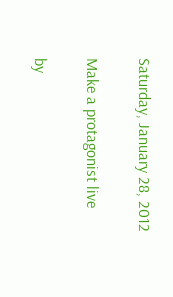Saturday, January 28, 2012

Make a protagonist live

by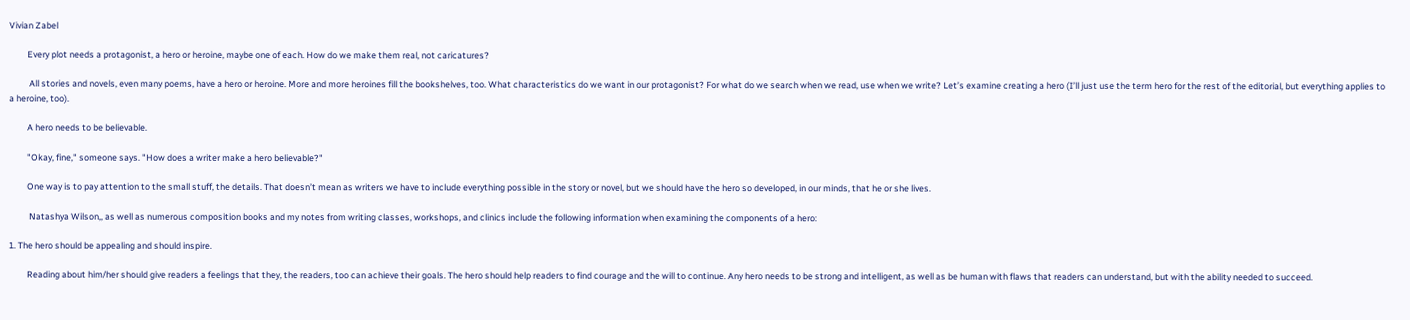Vivian Zabel

         Every plot needs a protagonist, a hero or heroine, maybe one of each. How do we make them real, not caricatures?

          All stories and novels, even many poems, have a hero or heroine. More and more heroines fill the bookshelves, too. What characteristics do we want in our protagonist? For what do we search when we read, use when we write? Let’s examine creating a hero (I’ll just use the term hero for the rest of the editorial, but everything applies to a heroine, too).

         A hero needs to be believable.

         "Okay, fine," someone says. "How does a writer make a hero believable?"

         One way is to pay attention to the small stuff, the details. That doesn’t mean as writers we have to include everything possible in the story or novel, but we should have the hero so developed, in our minds, that he or she lives.

          Natashya Wilson,, as well as numerous composition books and my notes from writing classes, workshops, and clinics include the following information when examining the components of a hero:

1. The hero should be appealing and should inspire.

         Reading about him/her should give readers a feelings that they, the readers, too can achieve their goals. The hero should help readers to find courage and the will to continue. Any hero needs to be strong and intelligent, as well as be human with flaws that readers can understand, but with the ability needed to succeed.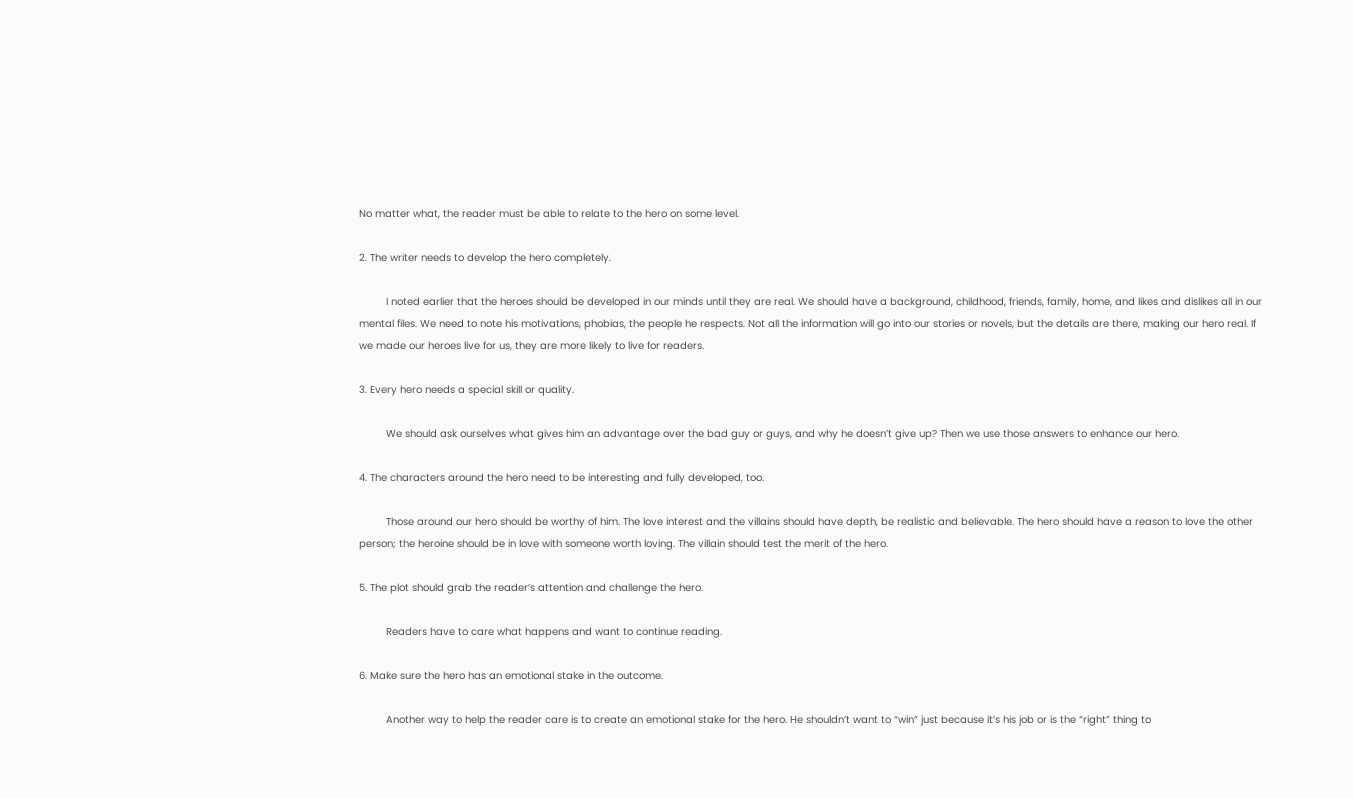No matter what, the reader must be able to relate to the hero on some level.

2. The writer needs to develop the hero completely.

         I noted earlier that the heroes should be developed in our minds until they are real. We should have a background, childhood, friends, family, home, and likes and dislikes all in our mental files. We need to note his motivations, phobias, the people he respects. Not all the information will go into our stories or novels, but the details are there, making our hero real. If we made our heroes live for us, they are more likely to live for readers.

3. Every hero needs a special skill or quality.

         We should ask ourselves what gives him an advantage over the bad guy or guys, and why he doesn’t give up? Then we use those answers to enhance our hero.

4. The characters around the hero need to be interesting and fully developed, too.

         Those around our hero should be worthy of him. The love interest and the villains should have depth, be realistic and believable. The hero should have a reason to love the other person; the heroine should be in love with someone worth loving. The villain should test the merit of the hero.

5. The plot should grab the reader’s attention and challenge the hero.

         Readers have to care what happens and want to continue reading.

6. Make sure the hero has an emotional stake in the outcome.

         Another way to help the reader care is to create an emotional stake for the hero. He shouldn’t want to “win” just because it’s his job or is the “right” thing to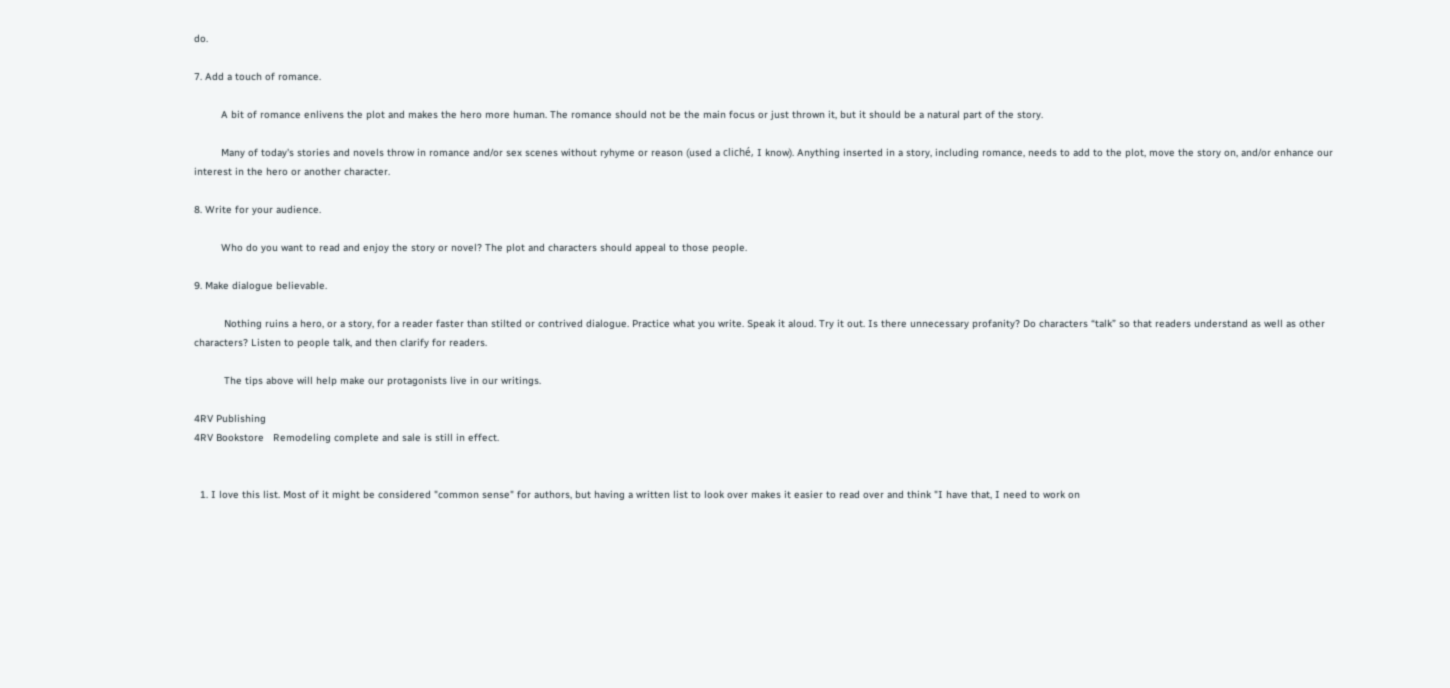do.

7. Add a touch of romance.

         A bit of romance enlivens the plot and makes the hero more human. The romance should not be the main focus or just thrown it, but it should be a natural part of the story.

         Many of today's stories and novels throw in romance and/or sex scenes without ryhyme or reason (used a cliché, I know). Anything inserted in a story, including romance, needs to add to the plot, move the story on, and/or enhance our interest in the hero or another character.

8. Write for your audience.

         Who do you want to read and enjoy the story or novel? The plot and characters should appeal to those people.

9. Make dialogue believable.

          Nothing ruins a hero, or a story, for a reader faster than stilted or contrived dialogue. Practice what you write. Speak it aloud. Try it out. Is there unnecessary profanity? Do characters “talk” so that readers understand as well as other characters? Listen to people talk, and then clarify for readers.

          The tips above will help make our protagonists live in our writings.

4RV Publishing
4RV Bookstore   Remodeling complete and sale is still in effect.


  1. I love this list. Most of it might be considered "common sense" for authors, but having a written list to look over makes it easier to read over and think "I have that, I need to work on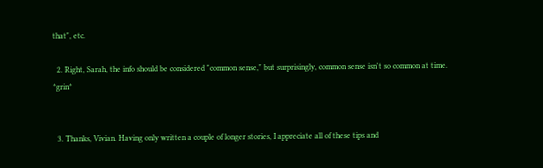that", etc.

  2. Right, Sarah, the info should be considered "common sense," but surprisingly, common sense isn't so common at time. *grin*


  3. Thanks, Vivian. Having only written a couple of longer stories, I appreciate all of these tips and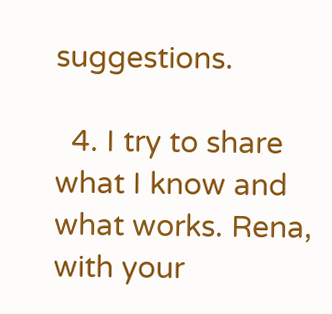suggestions.

  4. I try to share what I know and what works. Rena, with your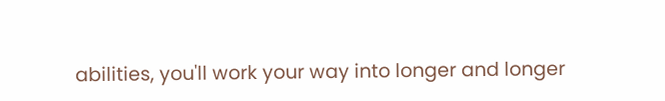abilities, you'll work your way into longer and longer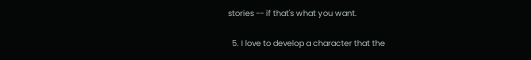stories -- if that's what you want.

  5. I love to develop a character that the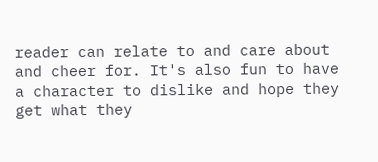reader can relate to and care about and cheer for. It's also fun to have a character to dislike and hope they get what they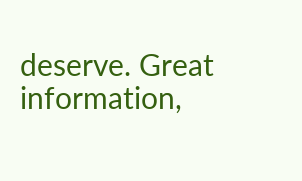deserve. Great information,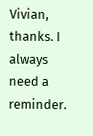Vivian, thanks. I always need a reminder.